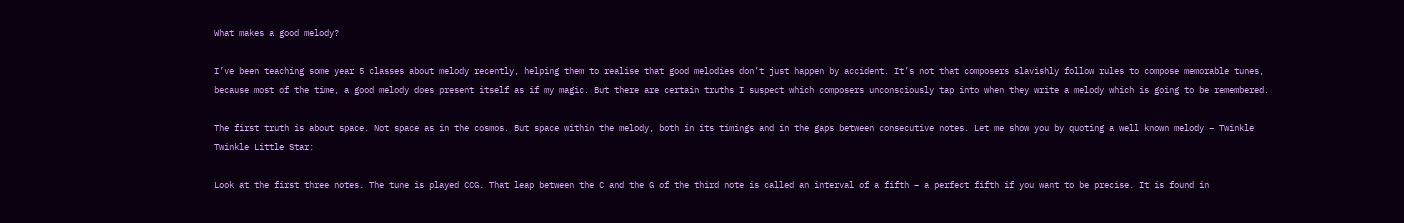What makes a good melody?

I’ve been teaching some year 5 classes about melody recently, helping them to realise that good melodies don’t just happen by accident. It’s not that composers slavishly follow rules to compose memorable tunes, because most of the time, a good melody does present itself as if my magic. But there are certain truths I suspect which composers unconsciously tap into when they write a melody which is going to be remembered.

The first truth is about space. Not space as in the cosmos. But space within the melody, both in its timings and in the gaps between consecutive notes. Let me show you by quoting a well known melody – Twinkle Twinkle Little Star:

Look at the first three notes. The tune is played CCG. That leap between the C and the G of the third note is called an interval of a fifth – a perfect fifth if you want to be precise. It is found in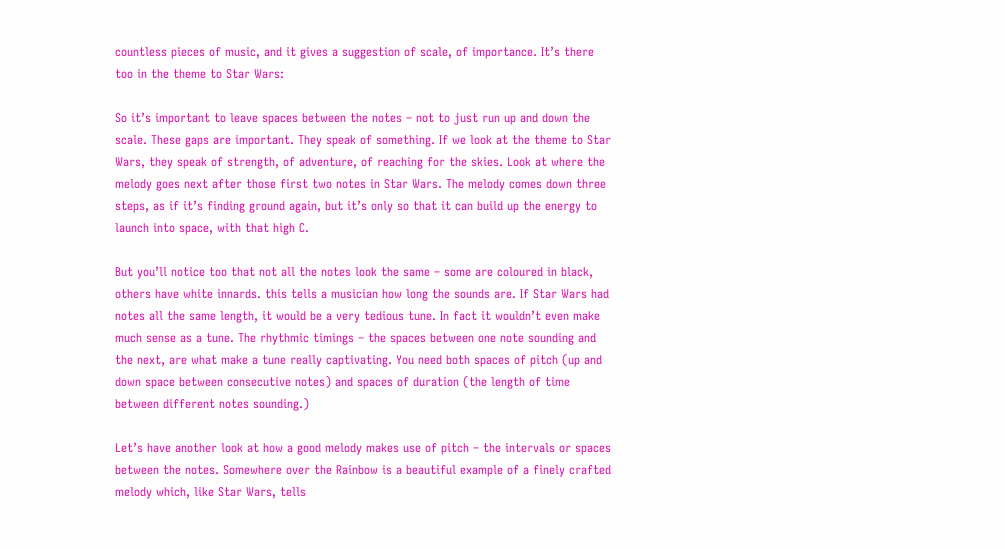countless pieces of music, and it gives a suggestion of scale, of importance. It’s there too in the theme to Star Wars:

So it’s important to leave spaces between the notes – not to just run up and down the scale. These gaps are important. They speak of something. If we look at the theme to Star Wars, they speak of strength, of adventure, of reaching for the skies. Look at where the melody goes next after those first two notes in Star Wars. The melody comes down three steps, as if it’s finding ground again, but it’s only so that it can build up the energy to launch into space, with that high C.

But you’ll notice too that not all the notes look the same – some are coloured in black, others have white innards. this tells a musician how long the sounds are. If Star Wars had notes all the same length, it would be a very tedious tune. In fact it wouldn’t even make much sense as a tune. The rhythmic timings – the spaces between one note sounding and the next, are what make a tune really captivating. You need both spaces of pitch (up and down space between consecutive notes) and spaces of duration (the length of time between different notes sounding.)

Let’s have another look at how a good melody makes use of pitch – the intervals or spaces between the notes. Somewhere over the Rainbow is a beautiful example of a finely crafted melody which, like Star Wars, tells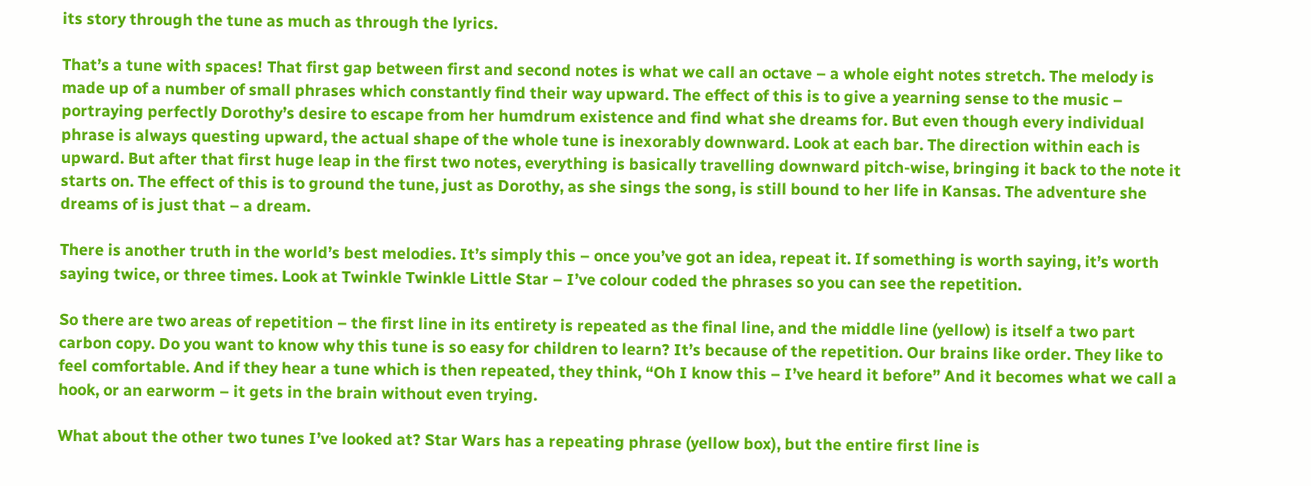its story through the tune as much as through the lyrics.

That’s a tune with spaces! That first gap between first and second notes is what we call an octave – a whole eight notes stretch. The melody is made up of a number of small phrases which constantly find their way upward. The effect of this is to give a yearning sense to the music – portraying perfectly Dorothy’s desire to escape from her humdrum existence and find what she dreams for. But even though every individual phrase is always questing upward, the actual shape of the whole tune is inexorably downward. Look at each bar. The direction within each is upward. But after that first huge leap in the first two notes, everything is basically travelling downward pitch-wise, bringing it back to the note it starts on. The effect of this is to ground the tune, just as Dorothy, as she sings the song, is still bound to her life in Kansas. The adventure she dreams of is just that – a dream.

There is another truth in the world’s best melodies. It’s simply this – once you’ve got an idea, repeat it. If something is worth saying, it’s worth saying twice, or three times. Look at Twinkle Twinkle Little Star – I’ve colour coded the phrases so you can see the repetition.

So there are two areas of repetition – the first line in its entirety is repeated as the final line, and the middle line (yellow) is itself a two part carbon copy. Do you want to know why this tune is so easy for children to learn? It’s because of the repetition. Our brains like order. They like to feel comfortable. And if they hear a tune which is then repeated, they think, “Oh I know this – I’ve heard it before” And it becomes what we call a hook, or an earworm – it gets in the brain without even trying.

What about the other two tunes I’ve looked at? Star Wars has a repeating phrase (yellow box), but the entire first line is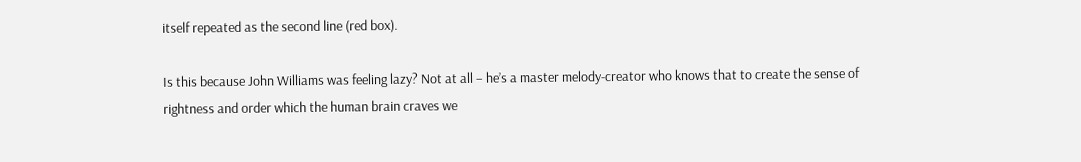itself repeated as the second line (red box).

Is this because John Williams was feeling lazy? Not at all – he’s a master melody-creator who knows that to create the sense of rightness and order which the human brain craves we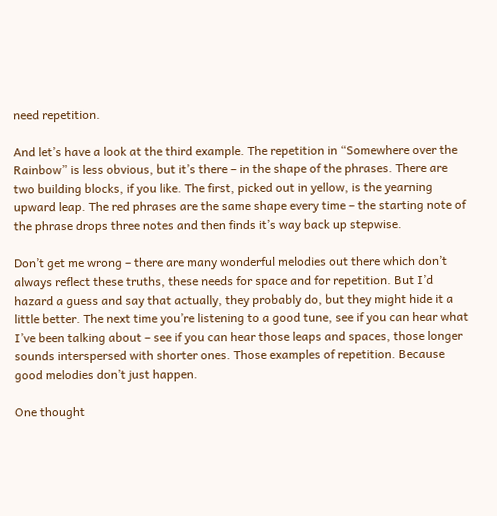need repetition.

And let’s have a look at the third example. The repetition in “Somewhere over the Rainbow” is less obvious, but it’s there – in the shape of the phrases. There are two building blocks, if you like. The first, picked out in yellow, is the yearning upward leap. The red phrases are the same shape every time – the starting note of the phrase drops three notes and then finds it’s way back up stepwise.

Don’t get me wrong – there are many wonderful melodies out there which don’t always reflect these truths, these needs for space and for repetition. But I’d hazard a guess and say that actually, they probably do, but they might hide it a little better. The next time you’re listening to a good tune, see if you can hear what I’ve been talking about – see if you can hear those leaps and spaces, those longer sounds interspersed with shorter ones. Those examples of repetition. Because good melodies don’t just happen.

One thought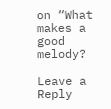on “What makes a good melody?

Leave a Reply